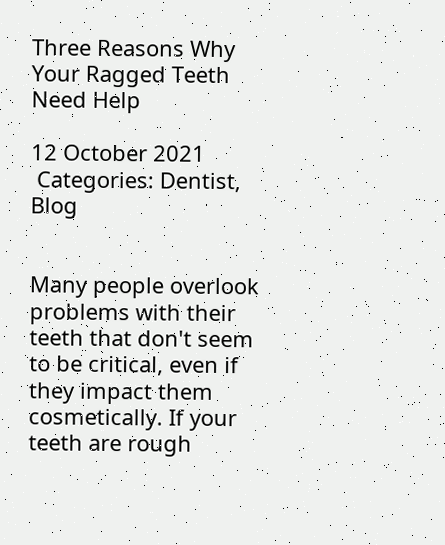Three Reasons Why Your Ragged Teeth Need Help

12 October 2021
 Categories: Dentist, Blog


Many people overlook problems with their teeth that don't seem to be critical, even if they impact them cosmetically. If your teeth are rough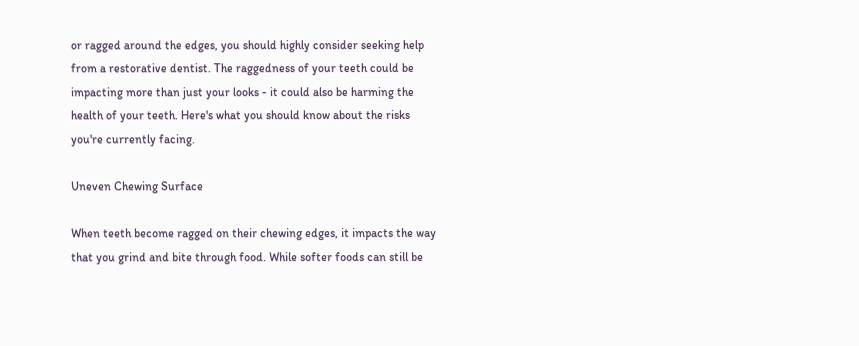or ragged around the edges, you should highly consider seeking help from a restorative dentist. The raggedness of your teeth could be impacting more than just your looks - it could also be harming the health of your teeth. Here's what you should know about the risks you're currently facing.

Uneven Chewing Surface

When teeth become ragged on their chewing edges, it impacts the way that you grind and bite through food. While softer foods can still be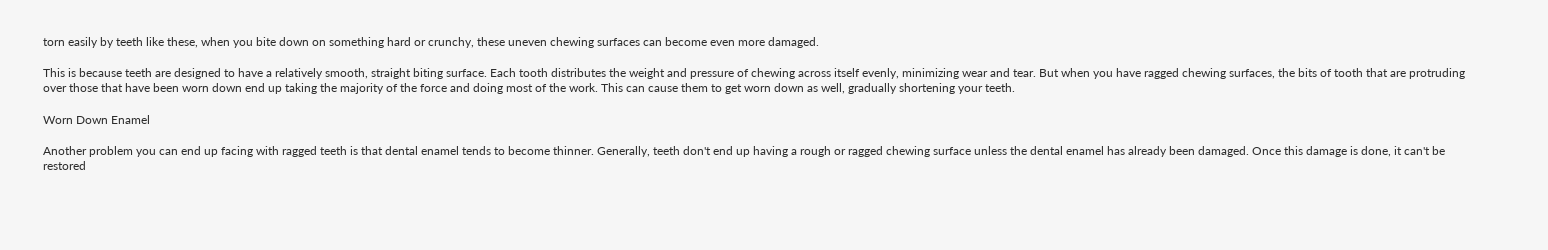torn easily by teeth like these, when you bite down on something hard or crunchy, these uneven chewing surfaces can become even more damaged.

This is because teeth are designed to have a relatively smooth, straight biting surface. Each tooth distributes the weight and pressure of chewing across itself evenly, minimizing wear and tear. But when you have ragged chewing surfaces, the bits of tooth that are protruding over those that have been worn down end up taking the majority of the force and doing most of the work. This can cause them to get worn down as well, gradually shortening your teeth.

Worn Down Enamel

Another problem you can end up facing with ragged teeth is that dental enamel tends to become thinner. Generally, teeth don't end up having a rough or ragged chewing surface unless the dental enamel has already been damaged. Once this damage is done, it can't be restored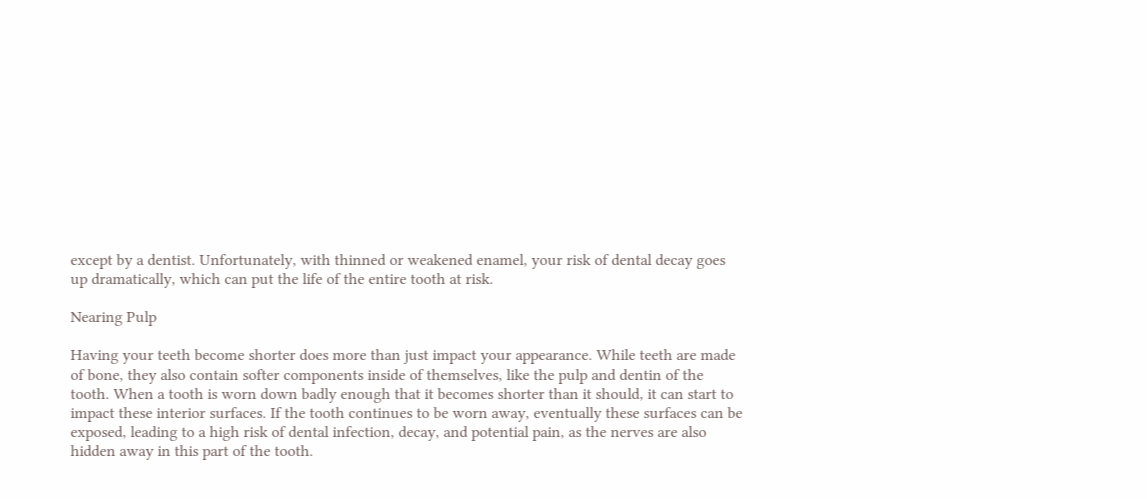except by a dentist. Unfortunately, with thinned or weakened enamel, your risk of dental decay goes up dramatically, which can put the life of the entire tooth at risk.

Nearing Pulp

Having your teeth become shorter does more than just impact your appearance. While teeth are made of bone, they also contain softer components inside of themselves, like the pulp and dentin of the tooth. When a tooth is worn down badly enough that it becomes shorter than it should, it can start to impact these interior surfaces. If the tooth continues to be worn away, eventually these surfaces can be exposed, leading to a high risk of dental infection, decay, and potential pain, as the nerves are also hidden away in this part of the tooth.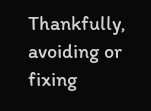Thankfully, avoiding or fixing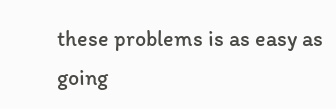these problems is as easy as going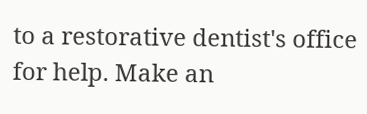to a restorative dentist's office for help. Make an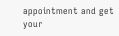appointment and get your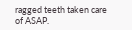ragged teeth taken care of ASAP.